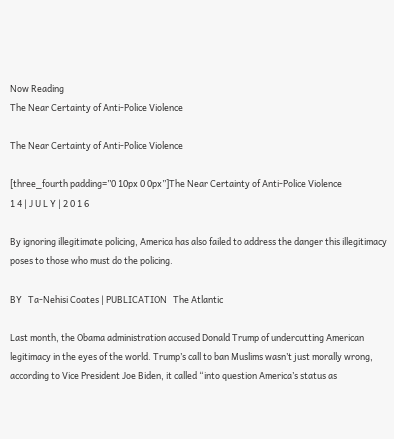Now Reading
The Near Certainty of Anti-Police Violence

The Near Certainty of Anti-Police Violence

[three_fourth padding=”0 10px 0 0px”]The Near Certainty of Anti-Police Violence
1 4 | J U L Y | 2 0 1 6

By ignoring illegitimate policing, America has also failed to address the danger this illegitimacy poses to those who must do the policing.

BY   Ta-Nehisi Coates | PUBLICATION   The Atlantic

Last month, the Obama administration accused Donald Trump of undercutting American legitimacy in the eyes of the world. Trump’s call to ban Muslims wasn’t just morally wrong, according to Vice President Joe Biden, it called “into question America’s status as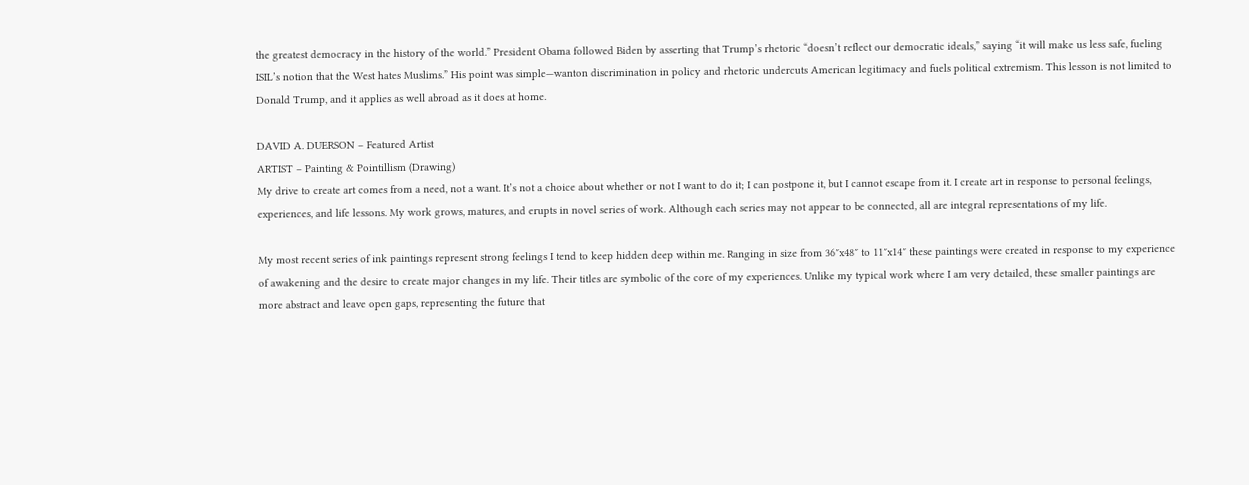the greatest democracy in the history of the world.” President Obama followed Biden by asserting that Trump’s rhetoric “doesn’t reflect our democratic ideals,” saying “it will make us less safe, fueling ISIL’s notion that the West hates Muslims.” His point was simple—wanton discrimination in policy and rhetoric undercuts American legitimacy and fuels political extremism. This lesson is not limited to Donald Trump, and it applies as well abroad as it does at home.

DAVID A. DUERSON – Featured Artist
ARTIST – Painting & Pointillism (Drawing)
My drive to create art comes from a need, not a want. It’s not a choice about whether or not I want to do it; I can postpone it, but I cannot escape from it. I create art in response to personal feelings, experiences, and life lessons. My work grows, matures, and erupts in novel series of work. Although each series may not appear to be connected, all are integral representations of my life.

My most recent series of ink paintings represent strong feelings I tend to keep hidden deep within me. Ranging in size from 36″x48″ to 11″x14″ these paintings were created in response to my experience of awakening and the desire to create major changes in my life. Their titles are symbolic of the core of my experiences. Unlike my typical work where I am very detailed, these smaller paintings are more abstract and leave open gaps, representing the future that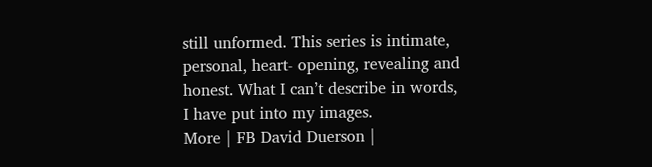still unformed. This series is intimate, personal, heart- opening, revealing and honest. What I can’t describe in words, I have put into my images.
More | FB David Duerson |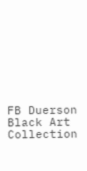FB Duerson Black Art Collection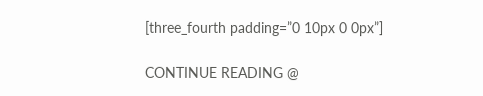[three_fourth padding=”0 10px 0 0px”]

CONTINUE READING @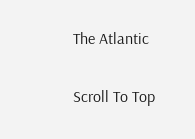The Atlantic

Scroll To Top